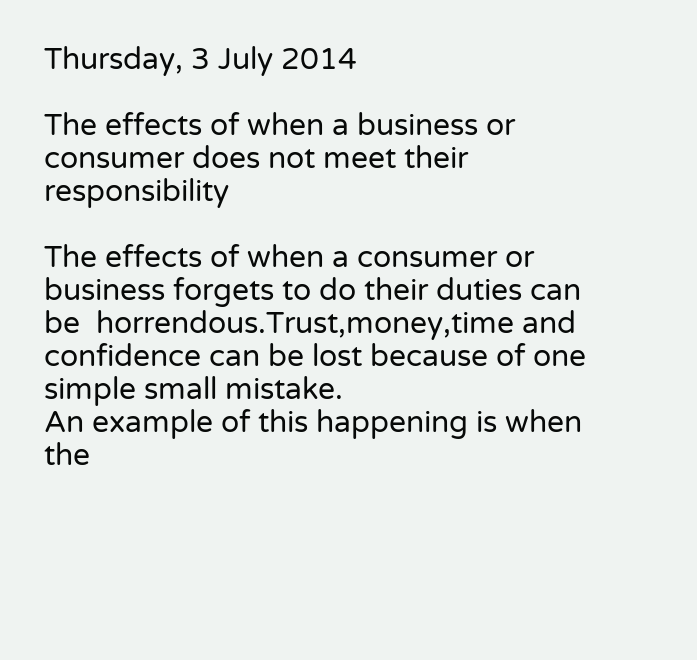Thursday, 3 July 2014

The effects of when a business or consumer does not meet their responsibility

The effects of when a consumer or business forgets to do their duties can be  horrendous.Trust,money,time and confidence can be lost because of one simple small mistake.
An example of this happening is when the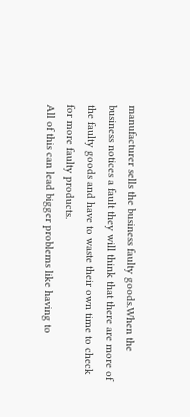manufacturer sells the business faulty goods.When the business notices a fault they will think that there are more of the faulty goods and have to waste their own time to check for more faulty products.
All of this can lead bigger problems like having to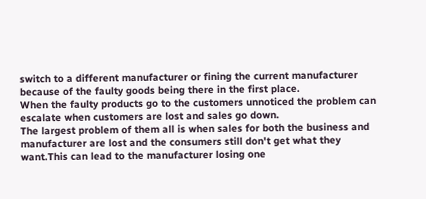switch to a different manufacturer or fining the current manufacturer because of the faulty goods being there in the first place.
When the faulty products go to the customers unnoticed the problem can escalate when customers are lost and sales go down.
The largest problem of them all is when sales for both the business and manufacturer are lost and the consumers still don't get what they want.This can lead to the manufacturer losing one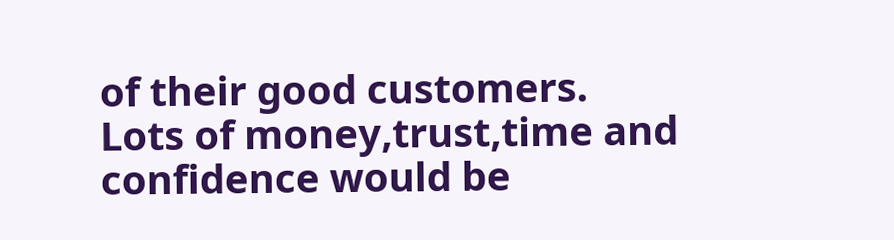of their good customers.
Lots of money,trust,time and confidence would be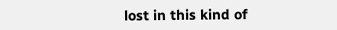lost in this kind of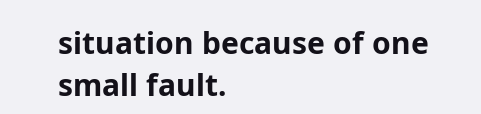situation because of one small fault.